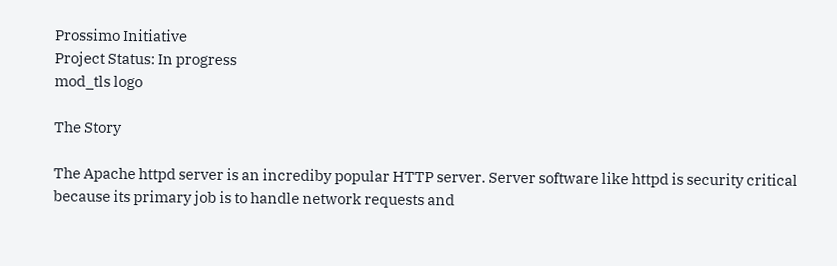Prossimo Initiative
Project Status: In progress
mod_tls logo

The Story

The Apache httpd server is an incrediby popular HTTP server. Server software like httpd is security critical because its primary job is to handle network requests and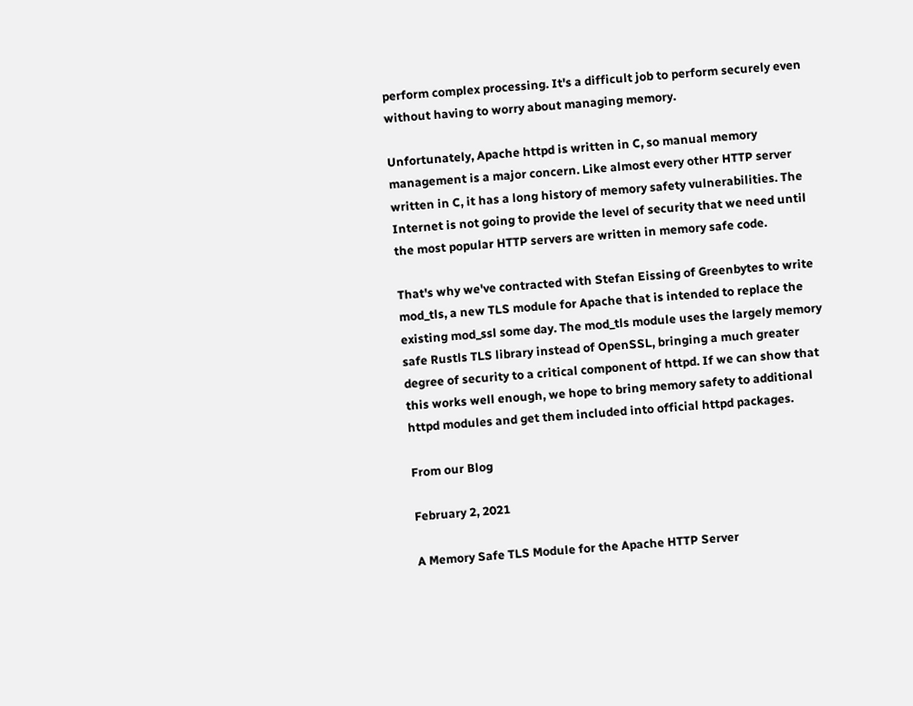perform complex processing. It's a difficult job to perform securely even without having to worry about managing memory.

Unfortunately, Apache httpd is written in C, so manual memory management is a major concern. Like almost every other HTTP server written in C, it has a long history of memory safety vulnerabilities. The Internet is not going to provide the level of security that we need until the most popular HTTP servers are written in memory safe code.

That's why we've contracted with Stefan Eissing of Greenbytes to write mod_tls, a new TLS module for Apache that is intended to replace the existing mod_ssl some day. The mod_tls module uses the largely memory safe Rustls TLS library instead of OpenSSL, bringing a much greater degree of security to a critical component of httpd. If we can show that this works well enough, we hope to bring memory safety to additional httpd modules and get them included into official httpd packages.

From our Blog

February 2, 2021

A Memory Safe TLS Module for the Apache HTTP Server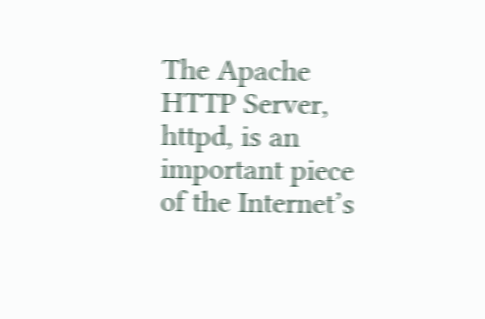The Apache HTTP Server, httpd, is an important piece of the Internet’s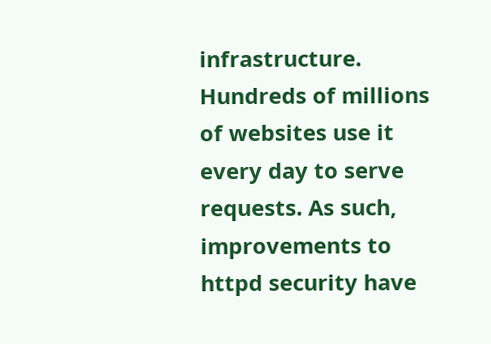infrastructure. Hundreds of millions of websites use it every day to serve requests. As such, improvements to httpd security have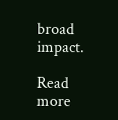broad impact.

Read more